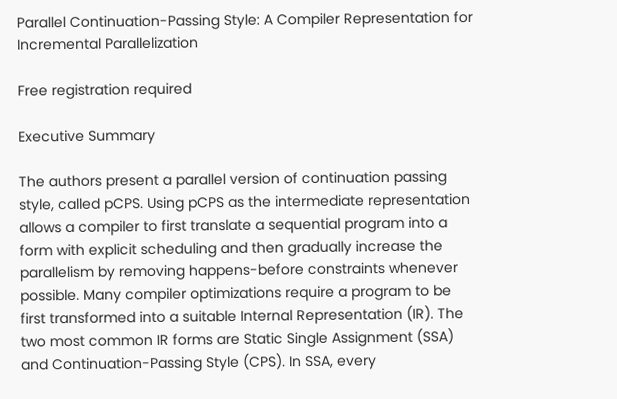Parallel Continuation-Passing Style: A Compiler Representation for Incremental Parallelization

Free registration required

Executive Summary

The authors present a parallel version of continuation passing style, called pCPS. Using pCPS as the intermediate representation allows a compiler to first translate a sequential program into a form with explicit scheduling and then gradually increase the parallelism by removing happens-before constraints whenever possible. Many compiler optimizations require a program to be first transformed into a suitable Internal Representation (IR). The two most common IR forms are Static Single Assignment (SSA) and Continuation-Passing Style (CPS). In SSA, every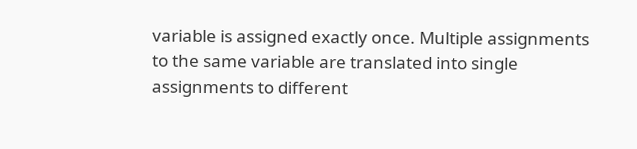variable is assigned exactly once. Multiple assignments to the same variable are translated into single assignments to different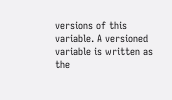versions of this variable. A versioned variable is written as the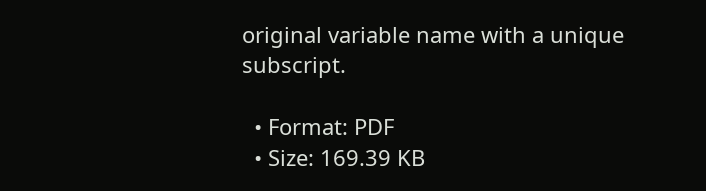original variable name with a unique subscript.

  • Format: PDF
  • Size: 169.39 KB